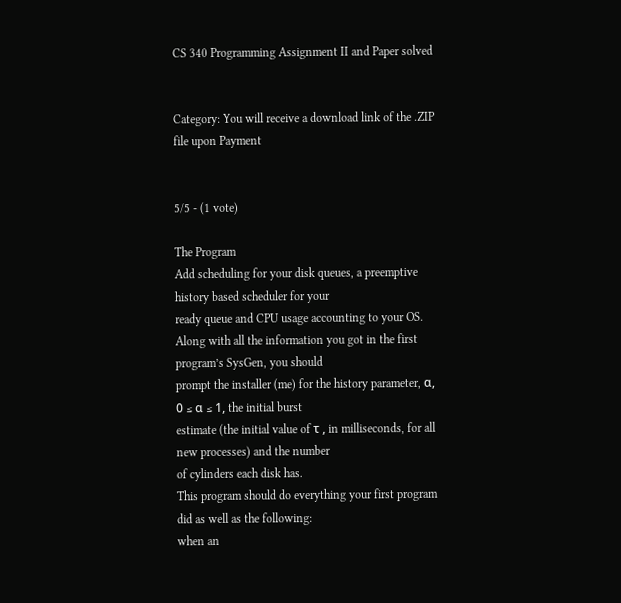CS 340 Programming Assignment II and Paper solved


Category: You will receive a download link of the .ZIP file upon Payment


5/5 - (1 vote)

The Program
Add scheduling for your disk queues, a preemptive history based scheduler for your
ready queue and CPU usage accounting to your OS.
Along with all the information you got in the first program’s SysGen, you should
prompt the installer (me) for the history parameter, α, 0 ≤ α ≤ 1, the initial burst
estimate (the initial value of τ , in milliseconds, for all new processes) and the number
of cylinders each disk has.
This program should do everything your first program did as well as the following:
when an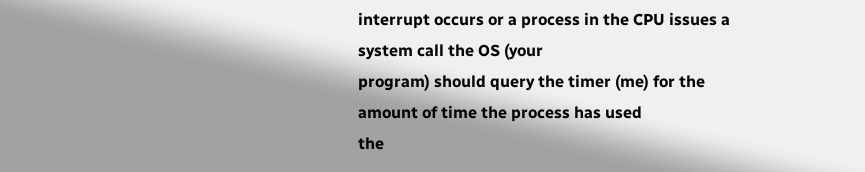interrupt occurs or a process in the CPU issues a system call the OS (your
program) should query the timer (me) for the amount of time the process has used
the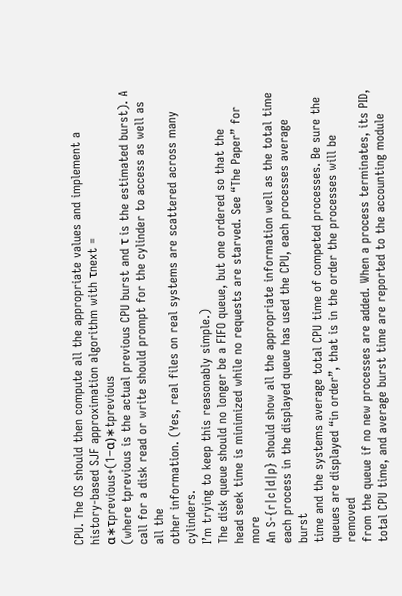CPU. The OS should then compute all the appropriate values and implement a
history-based SJF approximation algorithm with τnext = α∗τprevious+(1−α)∗tprevious
(where tprevious is the actual previous CPU burst and τ is the estimated burst). A
call for a disk read or write should prompt for the cylinder to access as well as all the
other information. (Yes, real files on real systems are scattered across many cylinders.
I’m trying to keep this reasonably simple.)
The disk queue should no longer be a FIFO queue, but one ordered so that the
head seek time is minimized while no requests are starved. See “The Paper” for more
An S-{r|c|d|p} should show all the appropriate information well as the total time
each process in the displayed queue has used the CPU, each processes average burst
time and the systems average total CPU time of competed processes. Be sure the
queues are displayed “in order”, that is in the order the processes will be removed
from the queue if no new processes are added. When a process terminates, its PID,
total CPU time, and average burst time are reported to the accounting module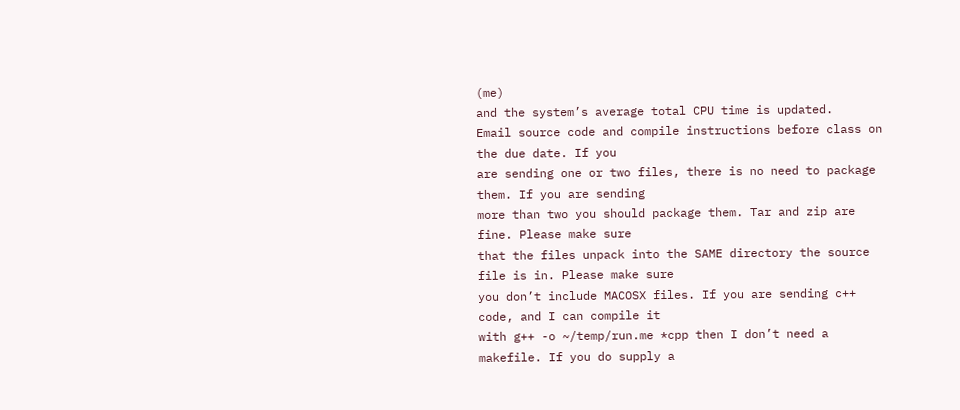(me)
and the system’s average total CPU time is updated.
Email source code and compile instructions before class on the due date. If you
are sending one or two files, there is no need to package them. If you are sending
more than two you should package them. Tar and zip are fine. Please make sure
that the files unpack into the SAME directory the source file is in. Please make sure
you don’t include MACOSX files. If you are sending c++ code, and I can compile it
with g++ -o ~/temp/run.me *cpp then I don’t need a makefile. If you do supply a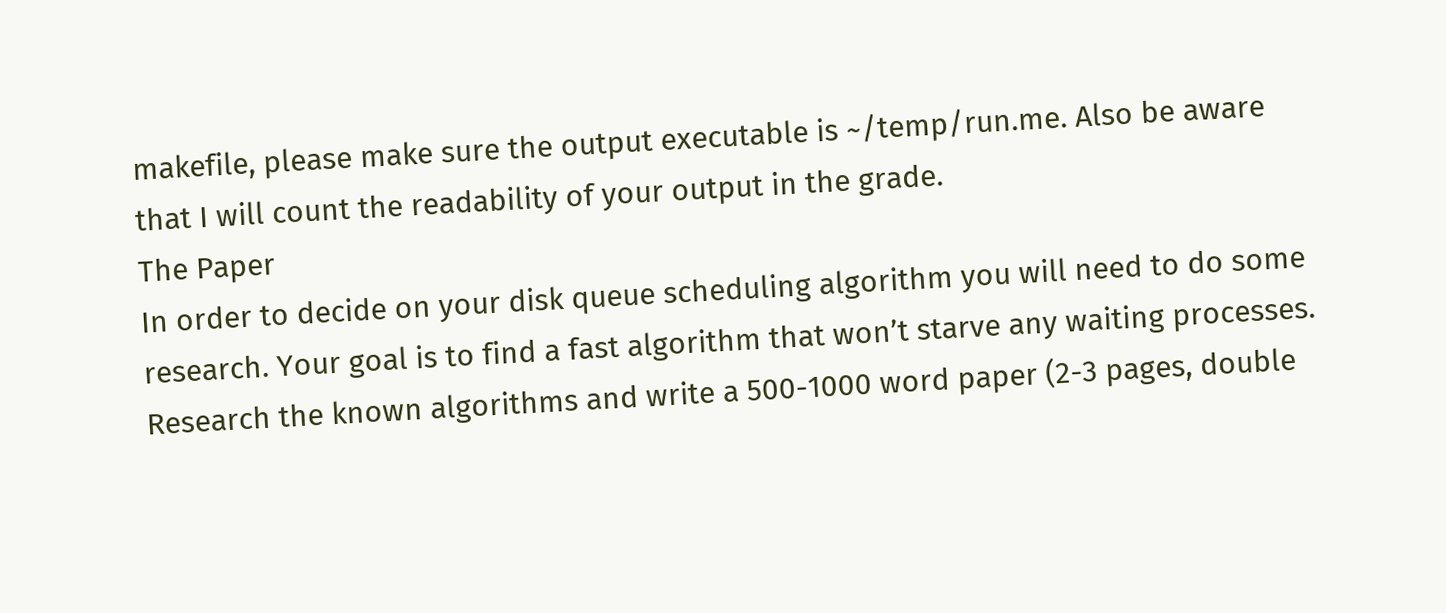makefile, please make sure the output executable is ~/temp/run.me. Also be aware
that I will count the readability of your output in the grade.
The Paper
In order to decide on your disk queue scheduling algorithm you will need to do some
research. Your goal is to find a fast algorithm that won’t starve any waiting processes.
Research the known algorithms and write a 500-1000 word paper (2-3 pages, double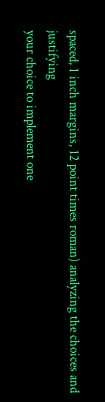spaced, 1 inch margins, 12 point times roman) analyzing the choices and justifying
your choice to implement one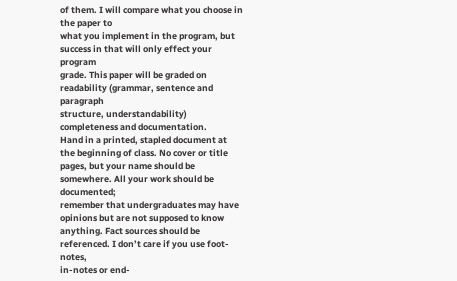of them. I will compare what you choose in the paper to
what you implement in the program, but success in that will only effect your program
grade. This paper will be graded on readability (grammar, sentence and paragraph
structure, understandability) completeness and documentation.
Hand in a printed, stapled document at the beginning of class. No cover or title
pages, but your name should be somewhere. All your work should be documented;
remember that undergraduates may have opinions but are not supposed to know
anything. Fact sources should be referenced. I don’t care if you use foot-notes,
in-notes or end-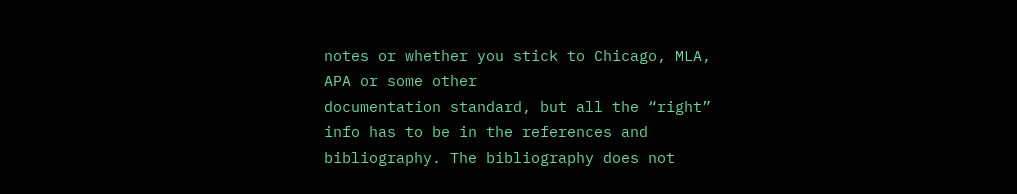notes or whether you stick to Chicago, MLA, APA or some other
documentation standard, but all the “right” info has to be in the references and
bibliography. The bibliography does not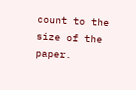count to the size of the paper.